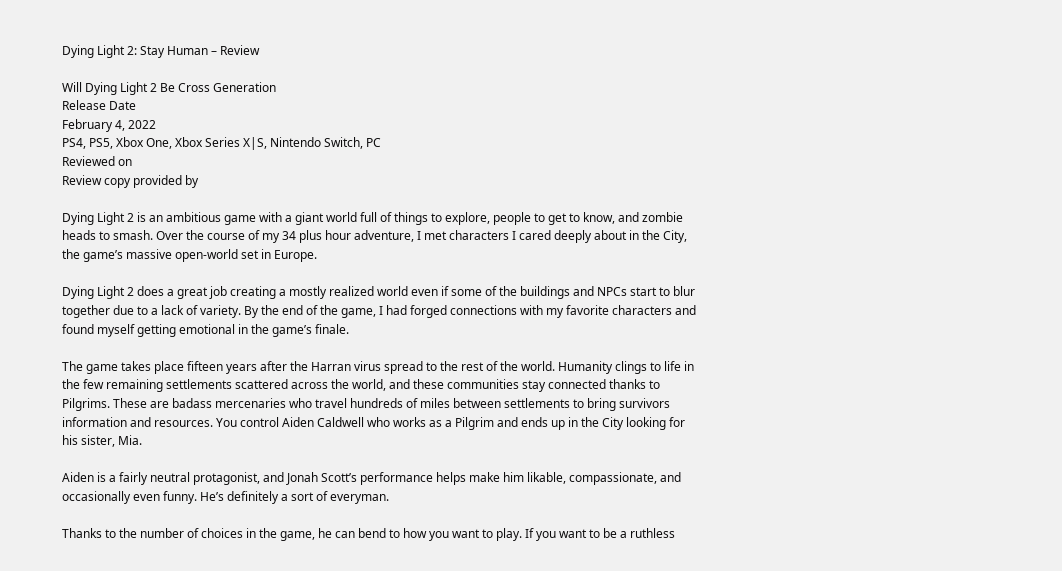Dying Light 2: Stay Human – Review

Will Dying Light 2 Be Cross Generation
Release Date
February 4, 2022
PS4, PS5, Xbox One, Xbox Series X|S, Nintendo Switch, PC
Reviewed on
Review copy provided by

Dying Light 2 is an ambitious game with a giant world full of things to explore, people to get to know, and zombie heads to smash. Over the course of my 34 plus hour adventure, I met characters I cared deeply about in the City, the game’s massive open-world set in Europe.

Dying Light 2 does a great job creating a mostly realized world even if some of the buildings and NPCs start to blur together due to a lack of variety. By the end of the game, I had forged connections with my favorite characters and found myself getting emotional in the game’s finale.

The game takes place fifteen years after the Harran virus spread to the rest of the world. Humanity clings to life in the few remaining settlements scattered across the world, and these communities stay connected thanks to Pilgrims. These are badass mercenaries who travel hundreds of miles between settlements to bring survivors information and resources. You control Aiden Caldwell who works as a Pilgrim and ends up in the City looking for his sister, Mia.

Aiden is a fairly neutral protagonist, and Jonah Scott’s performance helps make him likable, compassionate, and occasionally even funny. He’s definitely a sort of everyman.

Thanks to the number of choices in the game, he can bend to how you want to play. If you want to be a ruthless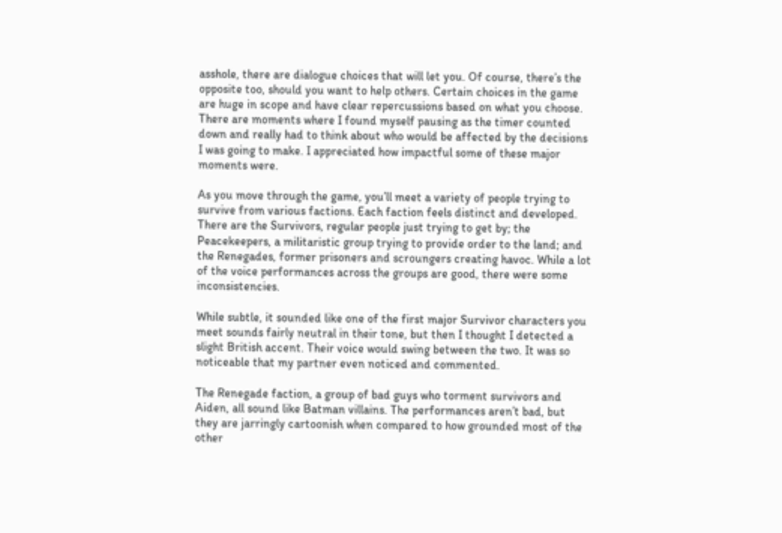asshole, there are dialogue choices that will let you. Of course, there’s the opposite too, should you want to help others. Certain choices in the game are huge in scope and have clear repercussions based on what you choose. There are moments where I found myself pausing as the timer counted down and really had to think about who would be affected by the decisions I was going to make. I appreciated how impactful some of these major moments were.

As you move through the game, you’ll meet a variety of people trying to survive from various factions. Each faction feels distinct and developed. There are the Survivors, regular people just trying to get by; the Peacekeepers, a militaristic group trying to provide order to the land; and the Renegades, former prisoners and scroungers creating havoc. While a lot of the voice performances across the groups are good, there were some inconsistencies.

While subtle, it sounded like one of the first major Survivor characters you meet sounds fairly neutral in their tone, but then I thought I detected a slight British accent. Their voice would swing between the two. It was so noticeable that my partner even noticed and commented.

The Renegade faction, a group of bad guys who torment survivors and Aiden, all sound like Batman villains. The performances aren’t bad, but they are jarringly cartoonish when compared to how grounded most of the other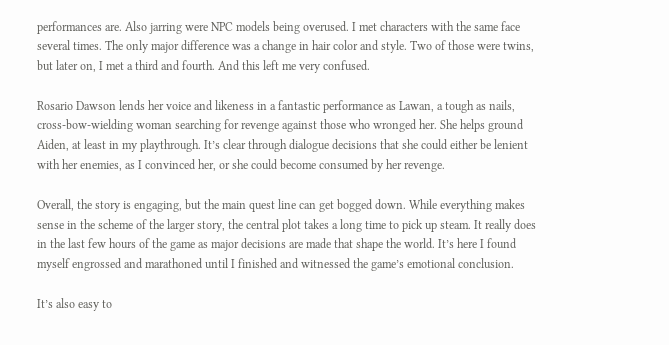performances are. Also jarring were NPC models being overused. I met characters with the same face several times. The only major difference was a change in hair color and style. Two of those were twins, but later on, I met a third and fourth. And this left me very confused.

Rosario Dawson lends her voice and likeness in a fantastic performance as Lawan, a tough as nails, cross-bow-wielding woman searching for revenge against those who wronged her. She helps ground Aiden, at least in my playthrough. It’s clear through dialogue decisions that she could either be lenient with her enemies, as I convinced her, or she could become consumed by her revenge.

Overall, the story is engaging, but the main quest line can get bogged down. While everything makes sense in the scheme of the larger story, the central plot takes a long time to pick up steam. It really does in the last few hours of the game as major decisions are made that shape the world. It’s here I found myself engrossed and marathoned until I finished and witnessed the game’s emotional conclusion.

It’s also easy to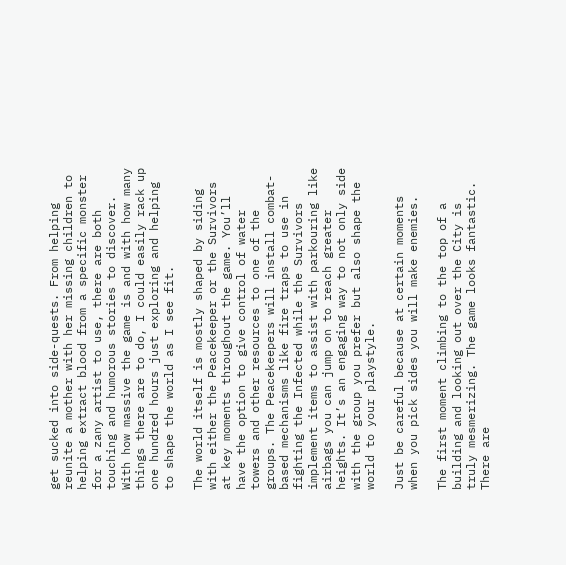get sucked into side-quests. From helping reunite a mother with her missing children to helping extract blood from a specific monster for a zany artist to use, there are both touching and humorous stories to discover. With how massive the game is and with how many things there are to do, I could easily rack up one hundred hours just exploring and helping to shape the world as I see fit.

The world itself is mostly shaped by siding with either the Peacekeeper or the Survivors at key moments throughout the game. You’ll have the option to give control of water towers and other resources to one of the groups. The Peacekeepers will install combat-based mechanisms like fire traps to use in fighting the Infected while the Survivors implement items to assist with parkouring like airbags you can jump on to reach greater heights. It’s an engaging way to not only side with the group you prefer but also shape the world to your playstyle.

Just be careful because at certain moments when you pick sides you will make enemies.

The first moment climbing to the top of a building and looking out over the City is truly mesmerizing. The game looks fantastic. There are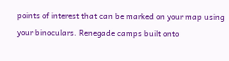points of interest that can be marked on your map using your binoculars. Renegade camps built onto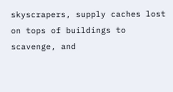skyscrapers, supply caches lost on tops of buildings to scavenge, and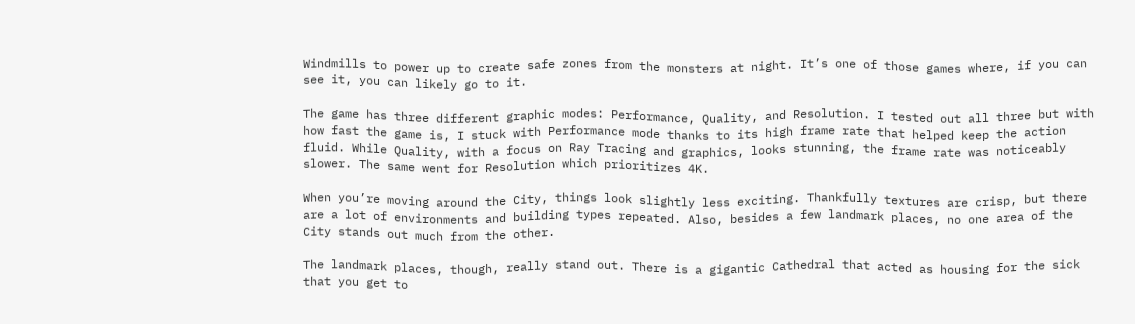Windmills to power up to create safe zones from the monsters at night. It’s one of those games where, if you can see it, you can likely go to it.

The game has three different graphic modes: Performance, Quality, and Resolution. I tested out all three but with how fast the game is, I stuck with Performance mode thanks to its high frame rate that helped keep the action fluid. While Quality, with a focus on Ray Tracing and graphics, looks stunning, the frame rate was noticeably slower. The same went for Resolution which prioritizes 4K.

When you’re moving around the City, things look slightly less exciting. Thankfully textures are crisp, but there are a lot of environments and building types repeated. Also, besides a few landmark places, no one area of the City stands out much from the other.

The landmark places, though, really stand out. There is a gigantic Cathedral that acted as housing for the sick that you get to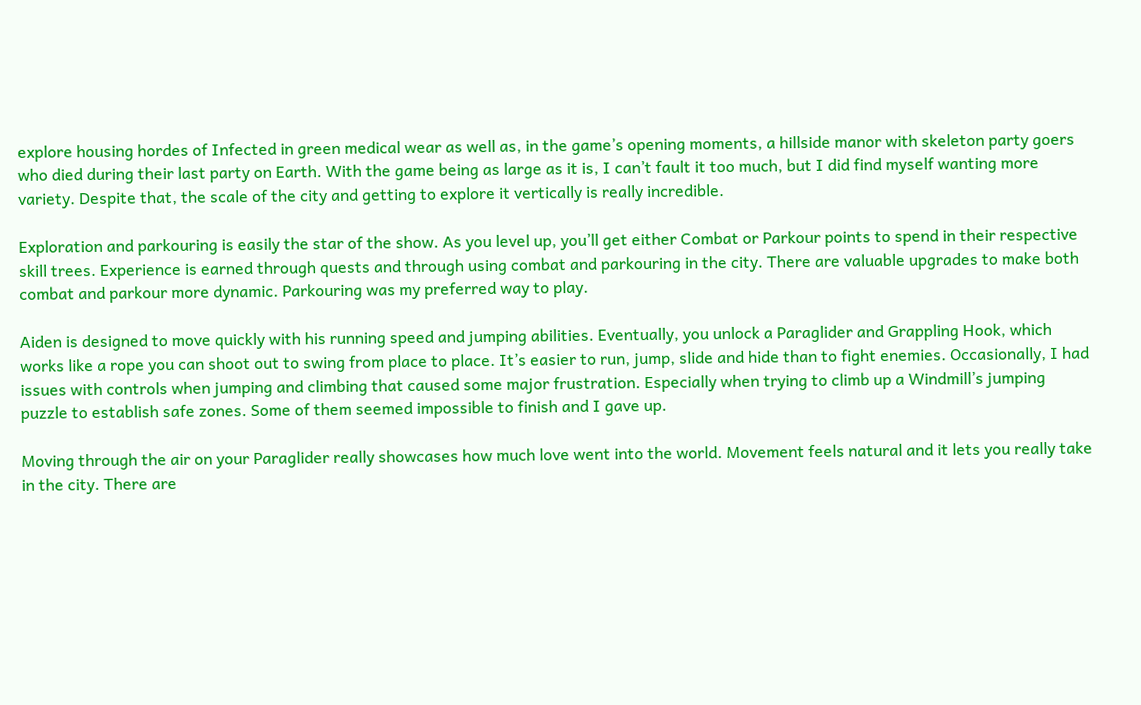explore housing hordes of Infected in green medical wear as well as, in the game’s opening moments, a hillside manor with skeleton party goers who died during their last party on Earth. With the game being as large as it is, I can’t fault it too much, but I did find myself wanting more variety. Despite that, the scale of the city and getting to explore it vertically is really incredible.

Exploration and parkouring is easily the star of the show. As you level up, you’ll get either Combat or Parkour points to spend in their respective skill trees. Experience is earned through quests and through using combat and parkouring in the city. There are valuable upgrades to make both combat and parkour more dynamic. Parkouring was my preferred way to play.

Aiden is designed to move quickly with his running speed and jumping abilities. Eventually, you unlock a Paraglider and Grappling Hook, which works like a rope you can shoot out to swing from place to place. It’s easier to run, jump, slide and hide than to fight enemies. Occasionally, I had issues with controls when jumping and climbing that caused some major frustration. Especially when trying to climb up a Windmill’s jumping puzzle to establish safe zones. Some of them seemed impossible to finish and I gave up.

Moving through the air on your Paraglider really showcases how much love went into the world. Movement feels natural and it lets you really take in the city. There are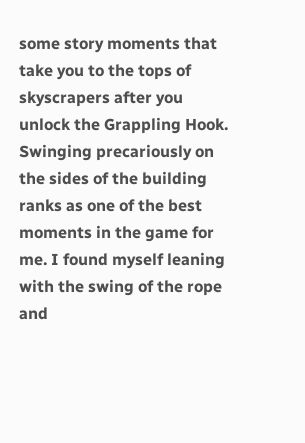some story moments that take you to the tops of skyscrapers after you unlock the Grappling Hook. Swinging precariously on the sides of the building ranks as one of the best moments in the game for me. I found myself leaning with the swing of the rope and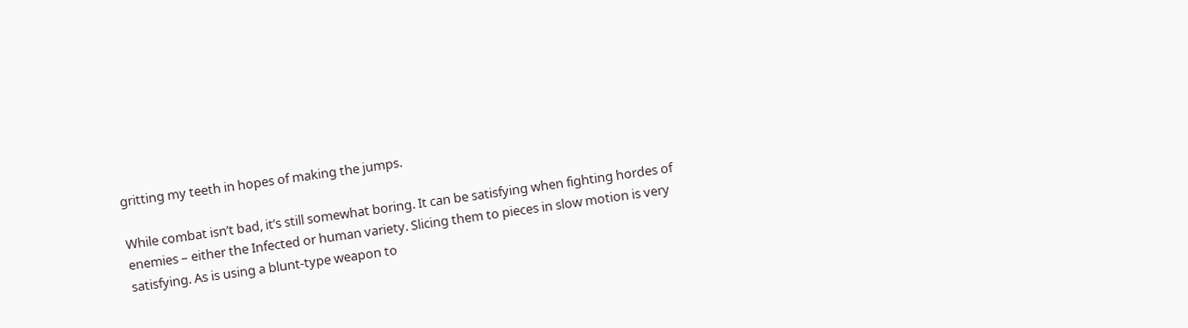gritting my teeth in hopes of making the jumps.

While combat isn’t bad, it’s still somewhat boring. It can be satisfying when fighting hordes of enemies – either the Infected or human variety. Slicing them to pieces in slow motion is very satisfying. As is using a blunt-type weapon to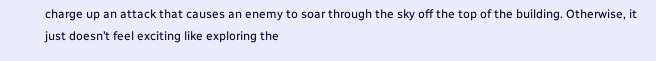charge up an attack that causes an enemy to soar through the sky off the top of the building. Otherwise, it just doesn’t feel exciting like exploring the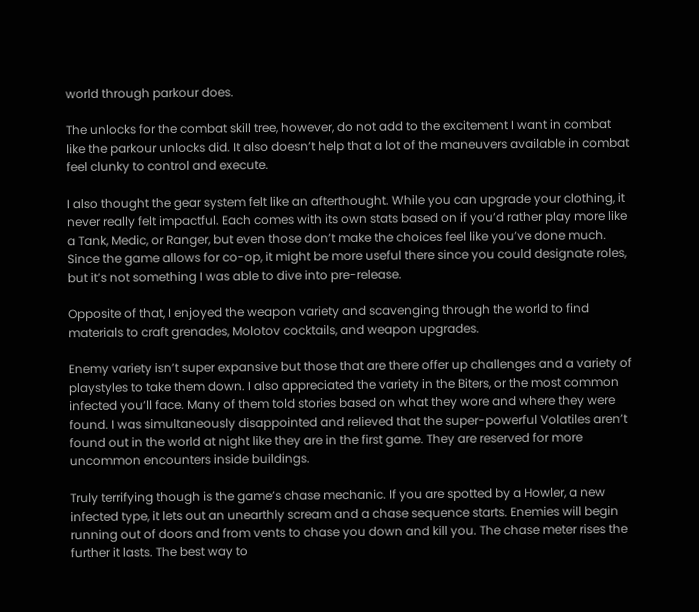world through parkour does.

The unlocks for the combat skill tree, however, do not add to the excitement I want in combat like the parkour unlocks did. It also doesn’t help that a lot of the maneuvers available in combat feel clunky to control and execute.

I also thought the gear system felt like an afterthought. While you can upgrade your clothing, it never really felt impactful. Each comes with its own stats based on if you’d rather play more like a Tank, Medic, or Ranger, but even those don’t make the choices feel like you’ve done much. Since the game allows for co-op, it might be more useful there since you could designate roles, but it’s not something I was able to dive into pre-release.

Opposite of that, I enjoyed the weapon variety and scavenging through the world to find materials to craft grenades, Molotov cocktails, and weapon upgrades.

Enemy variety isn’t super expansive but those that are there offer up challenges and a variety of playstyles to take them down. I also appreciated the variety in the Biters, or the most common infected you’ll face. Many of them told stories based on what they wore and where they were found. I was simultaneously disappointed and relieved that the super-powerful Volatiles aren’t found out in the world at night like they are in the first game. They are reserved for more uncommon encounters inside buildings.

Truly terrifying though is the game’s chase mechanic. If you are spotted by a Howler, a new infected type, it lets out an unearthly scream and a chase sequence starts. Enemies will begin running out of doors and from vents to chase you down and kill you. The chase meter rises the further it lasts. The best way to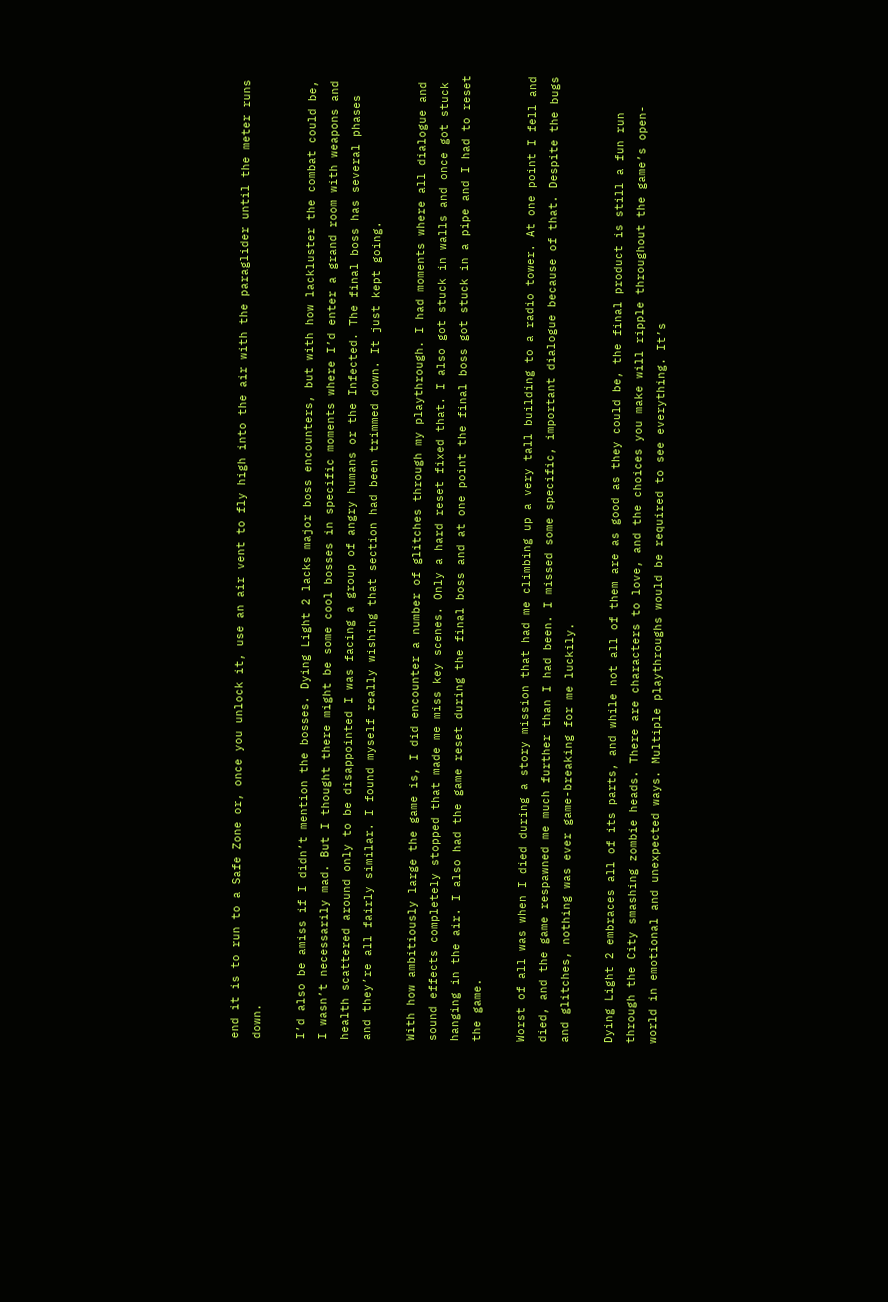end it is to run to a Safe Zone or, once you unlock it, use an air vent to fly high into the air with the paraglider until the meter runs down.

I’d also be amiss if I didn’t mention the bosses. Dying Light 2 lacks major boss encounters, but with how lackluster the combat could be, I wasn’t necessarily mad. But I thought there might be some cool bosses in specific moments where I’d enter a grand room with weapons and health scattered around only to be disappointed I was facing a group of angry humans or the Infected. The final boss has several phases and they’re all fairly similar. I found myself really wishing that section had been trimmed down. It just kept going.

With how ambitiously large the game is, I did encounter a number of glitches through my playthrough. I had moments where all dialogue and sound effects completely stopped that made me miss key scenes. Only a hard reset fixed that. I also got stuck in walls and once got stuck hanging in the air. I also had the game reset during the final boss and at one point the final boss got stuck in a pipe and I had to reset the game.

Worst of all was when I died during a story mission that had me climbing up a very tall building to a radio tower. At one point I fell and died, and the game respawned me much further than I had been. I missed some specific, important dialogue because of that. Despite the bugs and glitches, nothing was ever game-breaking for me luckily.

Dying Light 2 embraces all of its parts, and while not all of them are as good as they could be, the final product is still a fun run through the City smashing zombie heads. There are characters to love, and the choices you make will ripple throughout the game’s open-world in emotional and unexpected ways. Multiple playthroughs would be required to see everything. It’s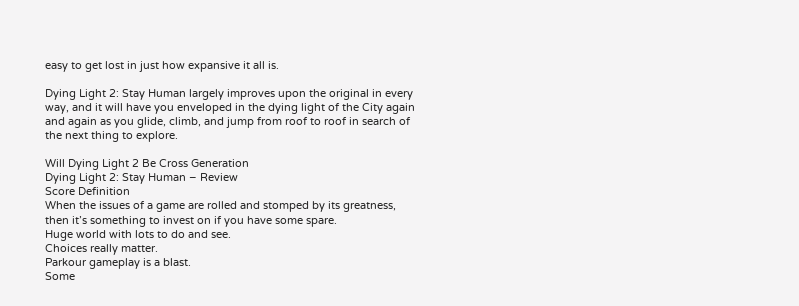easy to get lost in just how expansive it all is.

Dying Light 2: Stay Human largely improves upon the original in every way, and it will have you enveloped in the dying light of the City again and again as you glide, climb, and jump from roof to roof in search of the next thing to explore.

Will Dying Light 2 Be Cross Generation
Dying Light 2: Stay Human – Review
Score Definition
When the issues of a game are rolled and stomped by its greatness, then it’s something to invest on if you have some spare.
Huge world with lots to do and see.
Choices really matter.
Parkour gameplay is a blast.
Some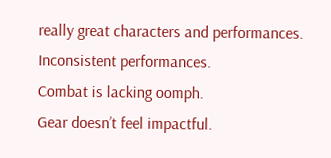really great characters and performances.
Inconsistent performances.
Combat is lacking oomph.
Gear doesn’t feel impactful.